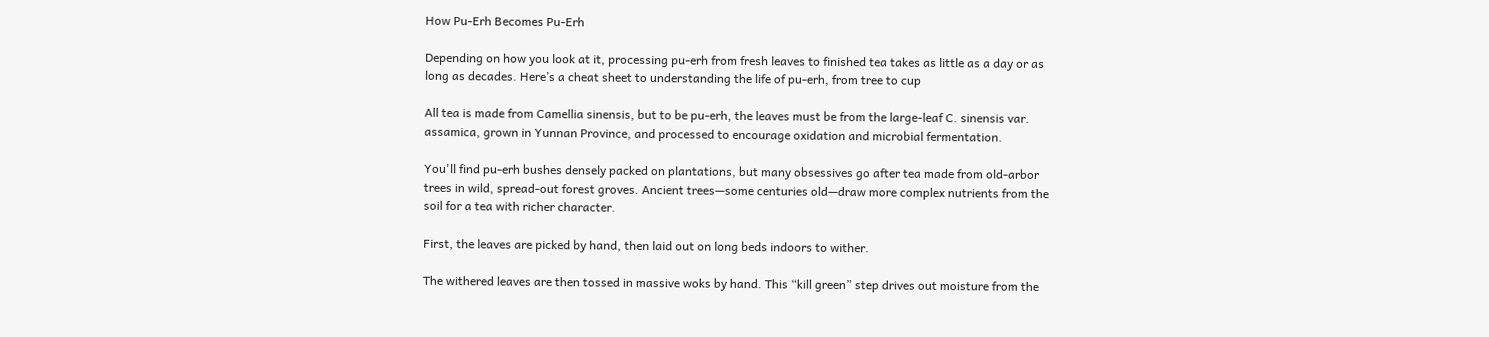How Pu-Erh Becomes Pu-Erh

Depending on how you look at it, processing pu-erh from fresh leaves to finished tea takes as little as a day or as long as decades. Here’s a cheat sheet to understanding the life of pu-erh, from tree to cup

All tea is made from Camellia sinensis, but to be pu-erh, the leaves must be from the large-leaf C. sinensis var. assamica, grown in Yunnan Province, and processed to encourage oxidation and microbial fermentation.

You'll find pu-erh bushes densely packed on plantations, but many obsessives go after tea made from old-arbor trees in wild, spread-out forest groves. Ancient trees—some centuries old—draw more complex nutrients from the soil for a tea with richer character.

First, the leaves are picked by hand, then laid out on long beds indoors to wither.

The withered leaves are then tossed in massive woks by hand. This “kill green” step drives out moisture from the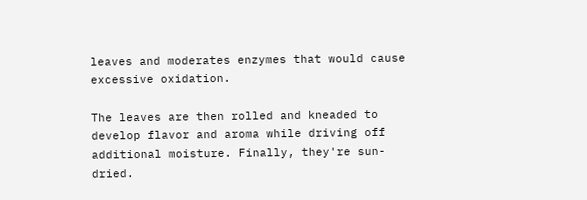leaves and moderates enzymes that would cause excessive oxidation.

The leaves are then rolled and kneaded to develop flavor and aroma while driving off additional moisture. Finally, they're sun-dried.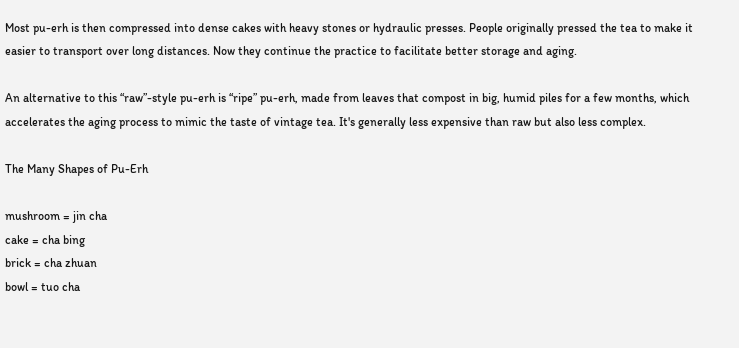Most pu-erh is then compressed into dense cakes with heavy stones or hydraulic presses. People originally pressed the tea to make it easier to transport over long distances. Now they continue the practice to facilitate better storage and aging.

An alternative to this “raw”-style pu-erh is “ripe” pu-erh, made from leaves that compost in big, humid piles for a few months, which accelerates the aging process to mimic the taste of vintage tea. It's generally less expensive than raw but also less complex.

The Many Shapes of Pu-Erh

mushroom = jin cha
cake = cha bing
brick = cha zhuan
bowl = tuo cha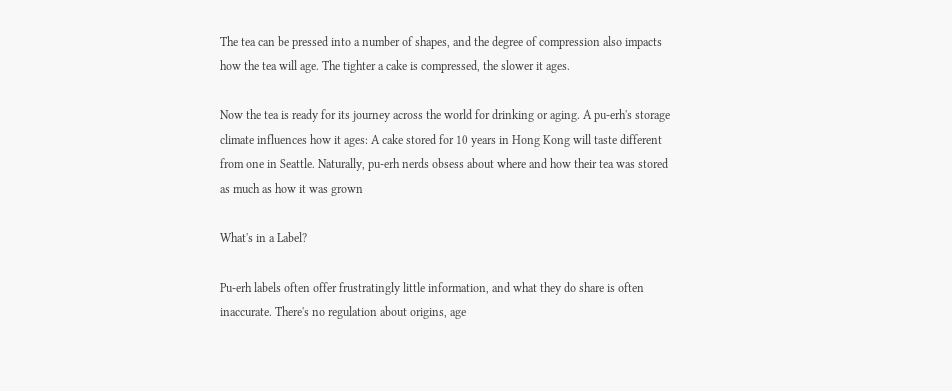The tea can be pressed into a number of shapes, and the degree of compression also impacts how the tea will age. The tighter a cake is compressed, the slower it ages.

Now the tea is ready for its journey across the world for drinking or aging. A pu-erh's storage climate influences how it ages: A cake stored for 10 years in Hong Kong will taste different from one in Seattle. Naturally, pu-erh nerds obsess about where and how their tea was stored as much as how it was grown

What's in a Label?

Pu-erh labels often offer frustratingly little information, and what they do share is often inaccurate. There's no regulation about origins, age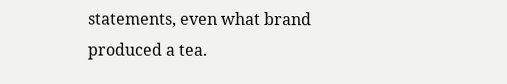statements, even what brand produced a tea.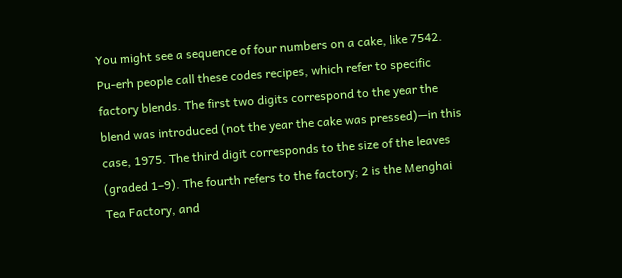You might see a sequence of four numbers on a cake, like 7542. Pu-erh people call these codes recipes, which refer to specific factory blends. The first two digits correspond to the year the blend was introduced (not the year the cake was pressed)—in this case, 1975. The third digit corresponds to the size of the leaves (graded 1–9). The fourth refers to the factory; 2 is the Menghai Tea Factory, and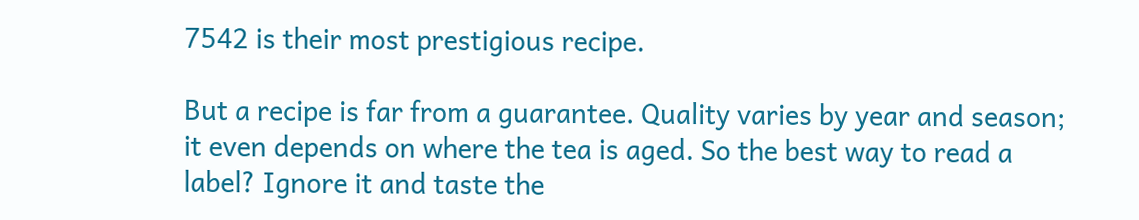7542 is their most prestigious recipe.

But a recipe is far from a guarantee. Quality varies by year and season; it even depends on where the tea is aged. So the best way to read a label? Ignore it and taste the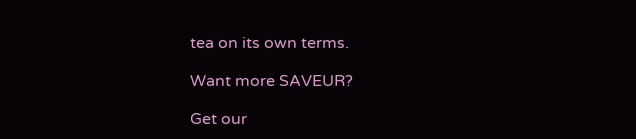tea on its own terms.

Want more SAVEUR?

Get our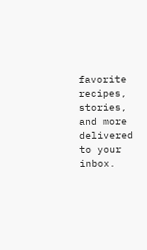favorite recipes, stories, and more delivered to your inbox.